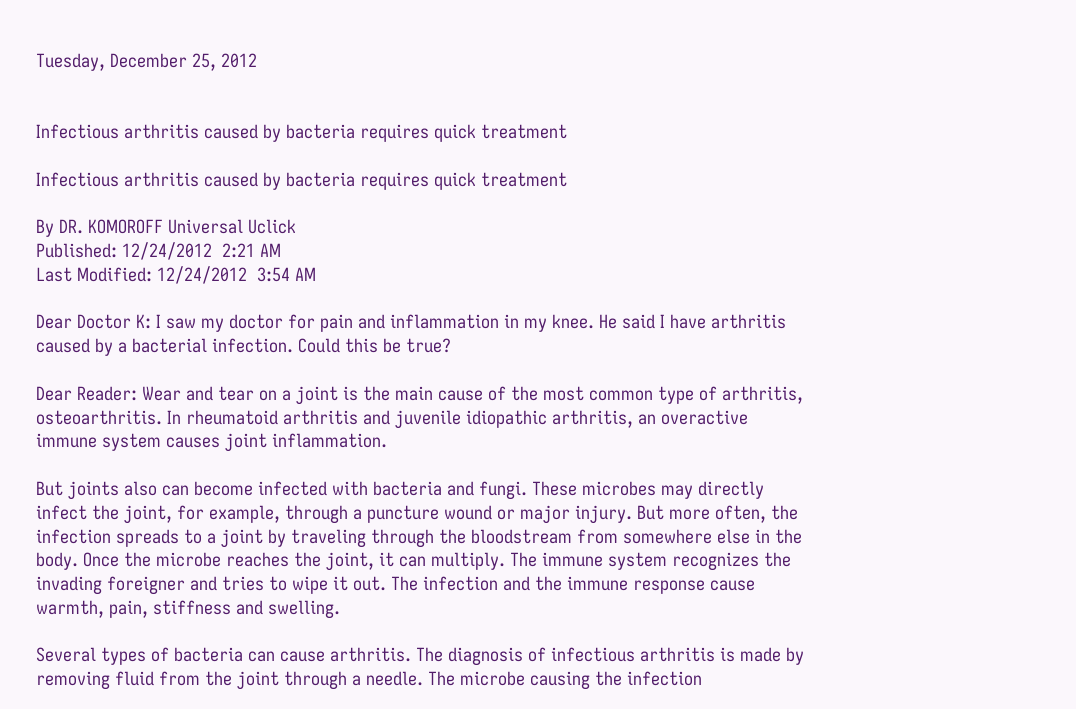Tuesday, December 25, 2012


Infectious arthritis caused by bacteria requires quick treatment

Infectious arthritis caused by bacteria requires quick treatment

By DR. KOMOROFF Universal Uclick
Published: 12/24/2012  2:21 AM
Last Modified: 12/24/2012  3:54 AM

Dear Doctor K: I saw my doctor for pain and inflammation in my knee. He said I have arthritis caused by a bacterial infection. Could this be true?

Dear Reader: Wear and tear on a joint is the main cause of the most common type of arthritis, osteoarthritis. In rheumatoid arthritis and juvenile idiopathic arthritis, an overactive immune system causes joint inflammation.

But joints also can become infected with bacteria and fungi. These microbes may directly infect the joint, for example, through a puncture wound or major injury. But more often, the infection spreads to a joint by traveling through the bloodstream from somewhere else in the body. Once the microbe reaches the joint, it can multiply. The immune system recognizes the invading foreigner and tries to wipe it out. The infection and the immune response cause warmth, pain, stiffness and swelling.

Several types of bacteria can cause arthritis. The diagnosis of infectious arthritis is made by removing fluid from the joint through a needle. The microbe causing the infection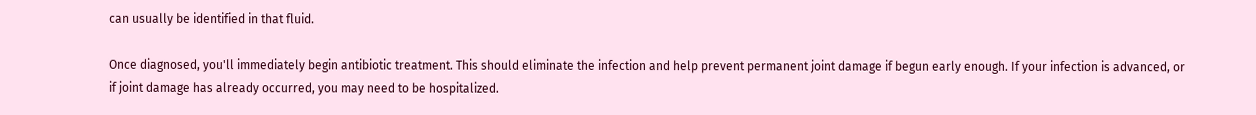can usually be identified in that fluid.

Once diagnosed, you'll immediately begin antibiotic treatment. This should eliminate the infection and help prevent permanent joint damage if begun early enough. If your infection is advanced, or if joint damage has already occurred, you may need to be hospitalized.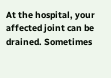At the hospital, your affected joint can be drained. Sometimes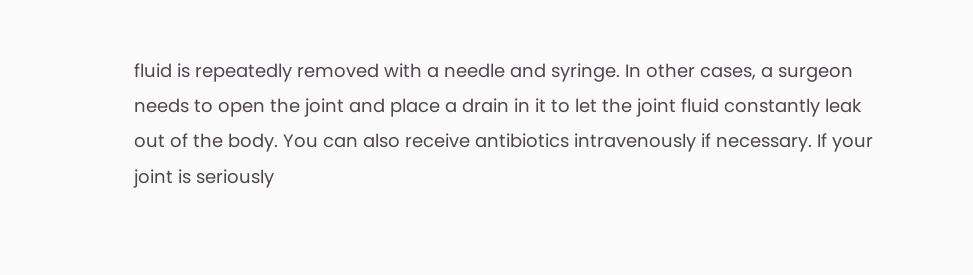fluid is repeatedly removed with a needle and syringe. In other cases, a surgeon needs to open the joint and place a drain in it to let the joint fluid constantly leak out of the body. You can also receive antibiotics intravenously if necessary. If your joint is seriously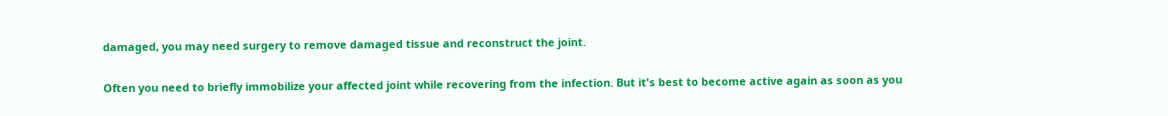damaged, you may need surgery to remove damaged tissue and reconstruct the joint.

Often you need to briefly immobilize your affected joint while recovering from the infection. But it's best to become active again as soon as you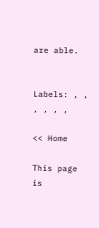are able.


Labels: , , , , , ,

<< Home

This page is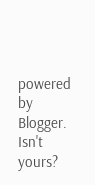powered by Blogger. Isn't yours?